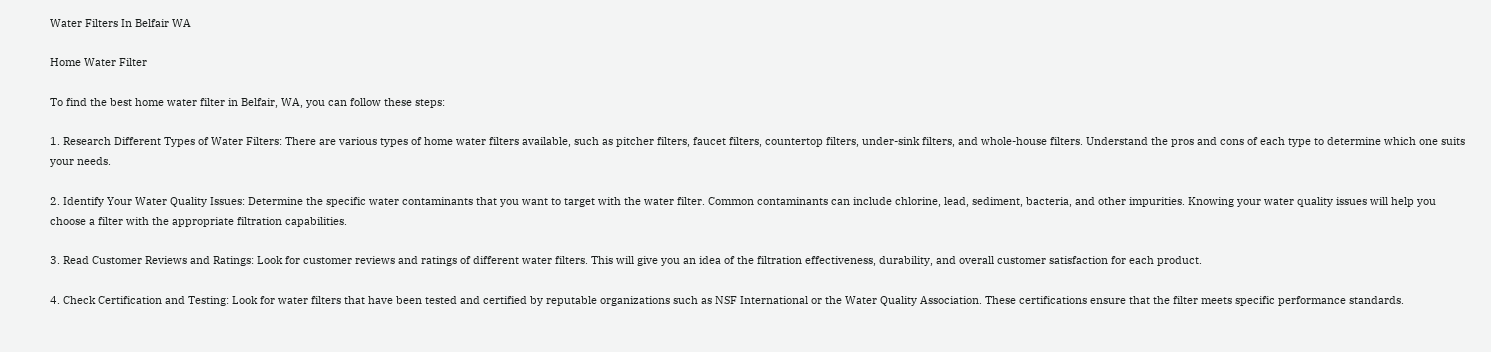Water Filters In Belfair WA

Home Water Filter

To find the best home water filter in Belfair, WA, you can follow these steps:

1. Research Different Types of Water Filters: There are various types of home water filters available, such as pitcher filters, faucet filters, countertop filters, under-sink filters, and whole-house filters. Understand the pros and cons of each type to determine which one suits your needs.

2. Identify Your Water Quality Issues: Determine the specific water contaminants that you want to target with the water filter. Common contaminants can include chlorine, lead, sediment, bacteria, and other impurities. Knowing your water quality issues will help you choose a filter with the appropriate filtration capabilities.

3. Read Customer Reviews and Ratings: Look for customer reviews and ratings of different water filters. This will give you an idea of the filtration effectiveness, durability, and overall customer satisfaction for each product.

4. Check Certification and Testing: Look for water filters that have been tested and certified by reputable organizations such as NSF International or the Water Quality Association. These certifications ensure that the filter meets specific performance standards.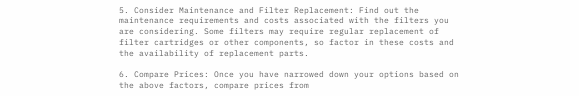5. Consider Maintenance and Filter Replacement: Find out the maintenance requirements and costs associated with the filters you are considering. Some filters may require regular replacement of filter cartridges or other components, so factor in these costs and the availability of replacement parts.

6. Compare Prices: Once you have narrowed down your options based on the above factors, compare prices from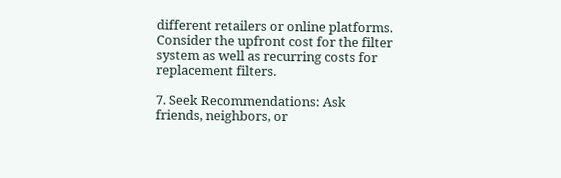different retailers or online platforms. Consider the upfront cost for the filter system as well as recurring costs for replacement filters.

7. Seek Recommendations: Ask friends, neighbors, or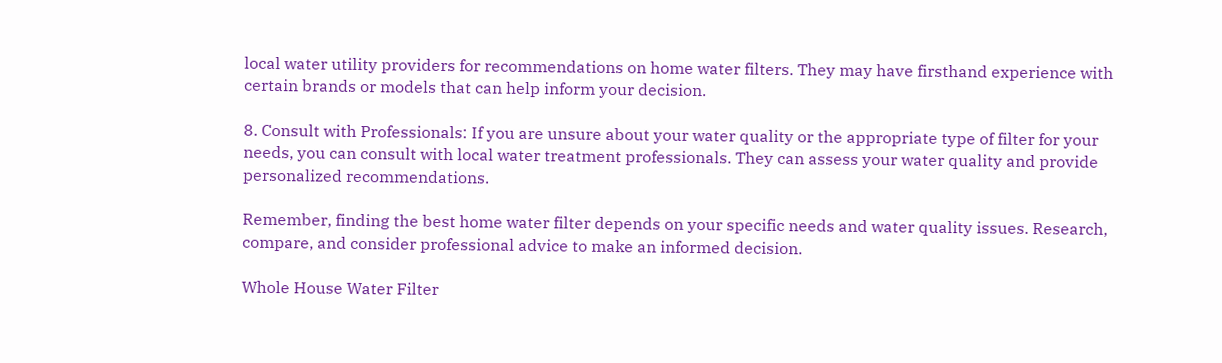local water utility providers for recommendations on home water filters. They may have firsthand experience with certain brands or models that can help inform your decision.

8. Consult with Professionals: If you are unsure about your water quality or the appropriate type of filter for your needs, you can consult with local water treatment professionals. They can assess your water quality and provide personalized recommendations.

Remember, finding the best home water filter depends on your specific needs and water quality issues. Research, compare, and consider professional advice to make an informed decision.

Whole House Water Filter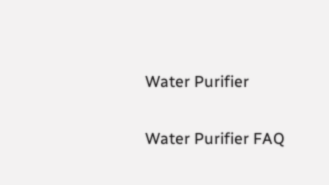Water Purifier

Water Purifier FAQ